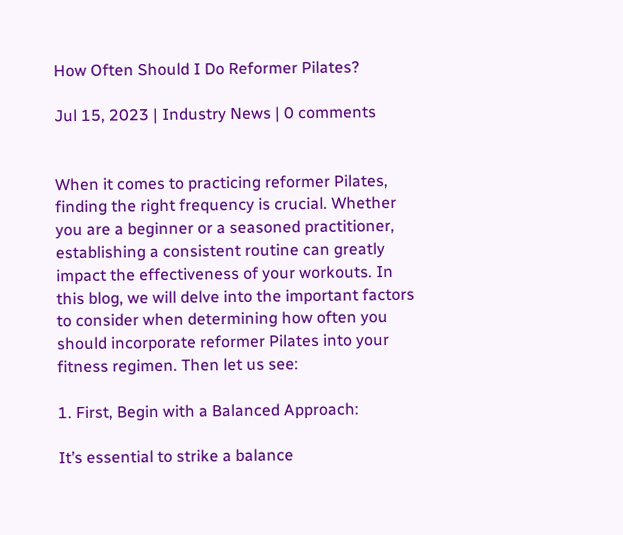How Often Should I Do Reformer Pilates?

Jul 15, 2023 | Industry News | 0 comments


When it comes to practicing reformer Pilates, finding the right frequency is crucial. Whether you are a beginner or a seasoned practitioner, establishing a consistent routine can greatly impact the effectiveness of your workouts. In this blog, we will delve into the important factors to consider when determining how often you should incorporate reformer Pilates into your fitness regimen. Then let us see:

1. First, Begin with a Balanced Approach:

It’s essential to strike a balance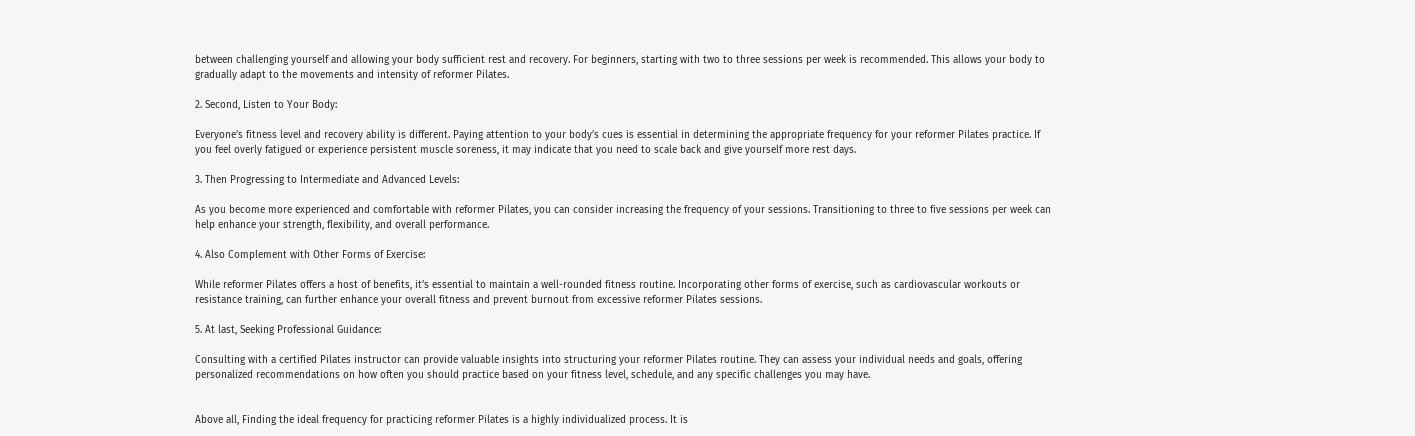between challenging yourself and allowing your body sufficient rest and recovery. For beginners, starting with two to three sessions per week is recommended. This allows your body to gradually adapt to the movements and intensity of reformer Pilates.

2. Second, Listen to Your Body:

Everyone’s fitness level and recovery ability is different. Paying attention to your body’s cues is essential in determining the appropriate frequency for your reformer Pilates practice. If you feel overly fatigued or experience persistent muscle soreness, it may indicate that you need to scale back and give yourself more rest days.

3. Then Progressing to Intermediate and Advanced Levels:

As you become more experienced and comfortable with reformer Pilates, you can consider increasing the frequency of your sessions. Transitioning to three to five sessions per week can help enhance your strength, flexibility, and overall performance.

4. Also Complement with Other Forms of Exercise:

While reformer Pilates offers a host of benefits, it’s essential to maintain a well-rounded fitness routine. Incorporating other forms of exercise, such as cardiovascular workouts or resistance training, can further enhance your overall fitness and prevent burnout from excessive reformer Pilates sessions.

5. At last, Seeking Professional Guidance:

Consulting with a certified Pilates instructor can provide valuable insights into structuring your reformer Pilates routine. They can assess your individual needs and goals, offering personalized recommendations on how often you should practice based on your fitness level, schedule, and any specific challenges you may have.


Above all, Finding the ideal frequency for practicing reformer Pilates is a highly individualized process. It is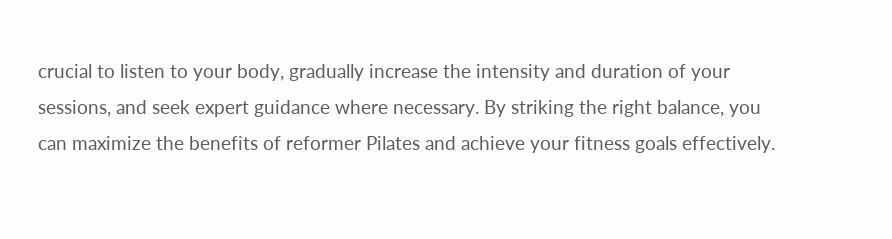crucial to listen to your body, gradually increase the intensity and duration of your sessions, and seek expert guidance where necessary. By striking the right balance, you can maximize the benefits of reformer Pilates and achieve your fitness goals effectively.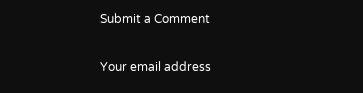Submit a Comment

Your email address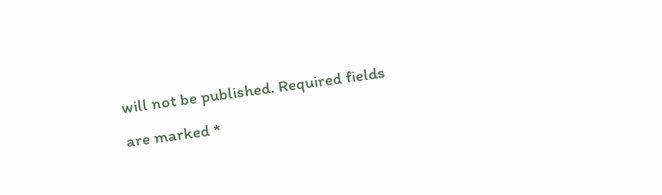will not be published. Required fields are marked *